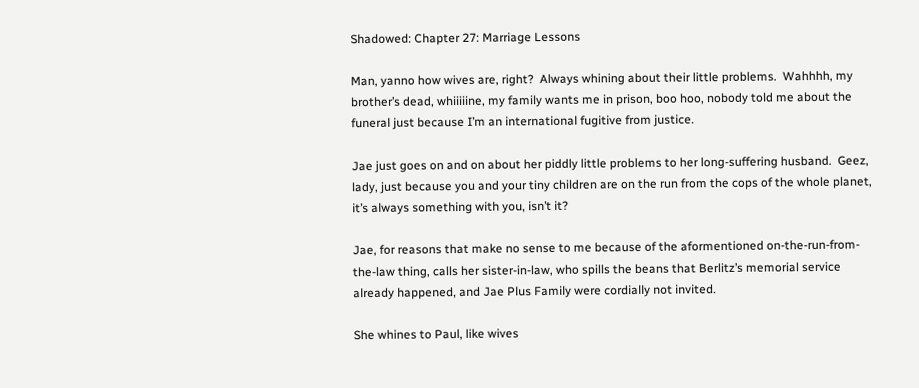Shadowed: Chapter 27: Marriage Lessons

Man, yanno how wives are, right?  Always whining about their little problems.  Wahhhh, my brother’s dead, whiiiiine, my family wants me in prison, boo hoo, nobody told me about the funeral just because I’m an international fugitive from justice.

Jae just goes on and on about her piddly little problems to her long-suffering husband.  Geez, lady, just because you and your tiny children are on the run from the cops of the whole planet, it’s always something with you, isn’t it?

Jae, for reasons that make no sense to me because of the aformentioned on-the-run-from-the-law thing, calls her sister-in-law, who spills the beans that Berlitz’s memorial service already happened, and Jae Plus Family were cordially not invited.

She whines to Paul, like wives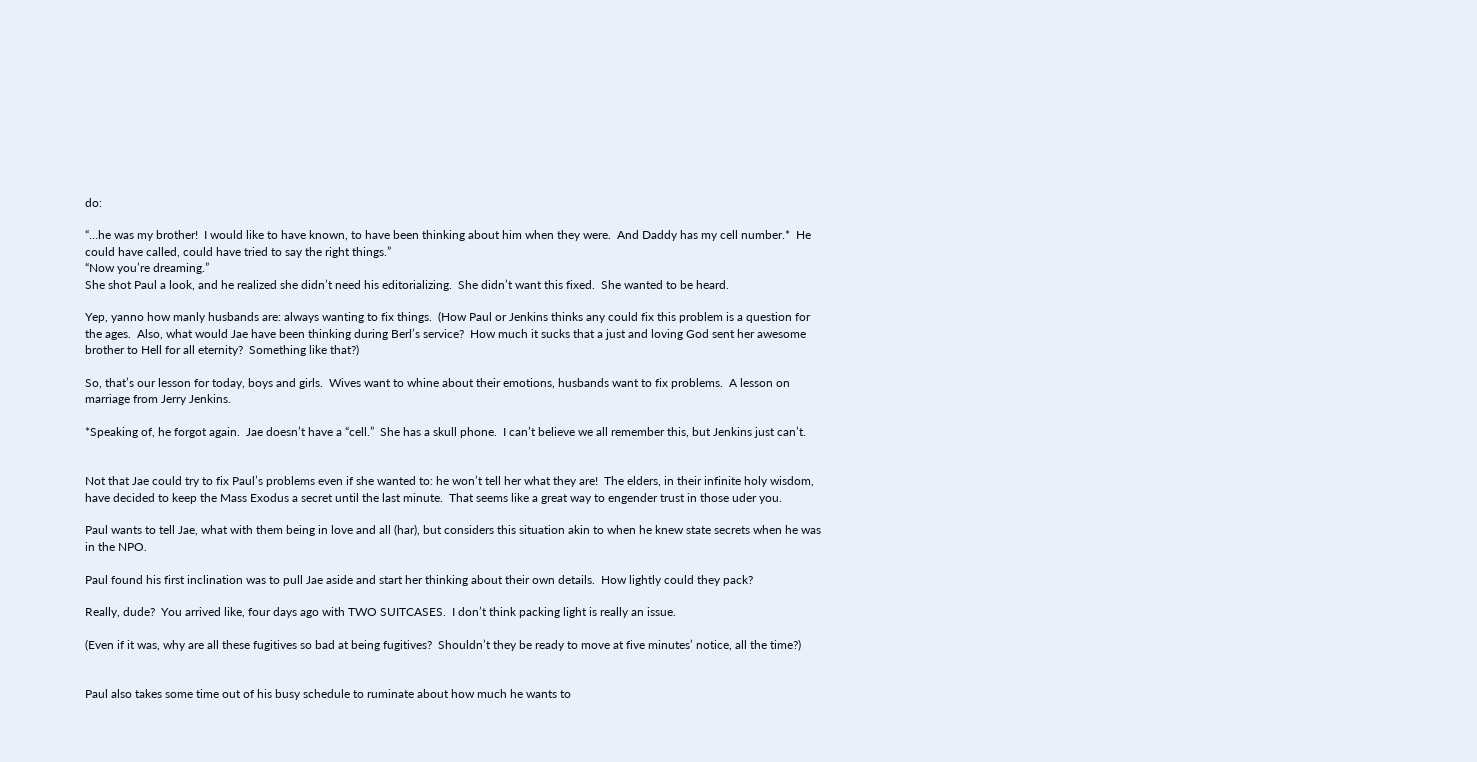do:

“…he was my brother!  I would like to have known, to have been thinking about him when they were.  And Daddy has my cell number.*  He could have called, could have tried to say the right things.”
“Now you’re dreaming.”
She shot Paul a look, and he realized she didn’t need his editorializing.  She didn’t want this fixed.  She wanted to be heard.

Yep, yanno how manly husbands are: always wanting to fix things.  (How Paul or Jenkins thinks any could fix this problem is a question for the ages.  Also, what would Jae have been thinking during Berl’s service?  How much it sucks that a just and loving God sent her awesome brother to Hell for all eternity?  Something like that?)

So, that’s our lesson for today, boys and girls.  Wives want to whine about their emotions, husbands want to fix problems.  A lesson on marriage from Jerry Jenkins.

*Speaking of, he forgot again.  Jae doesn’t have a “cell.”  She has a skull phone.  I can’t believe we all remember this, but Jenkins just can’t.


Not that Jae could try to fix Paul’s problems even if she wanted to: he won’t tell her what they are!  The elders, in their infinite holy wisdom, have decided to keep the Mass Exodus a secret until the last minute.  That seems like a great way to engender trust in those uder you.

Paul wants to tell Jae, what with them being in love and all (har), but considers this situation akin to when he knew state secrets when he was in the NPO.

Paul found his first inclination was to pull Jae aside and start her thinking about their own details.  How lightly could they pack?

Really, dude?  You arrived like, four days ago with TWO SUITCASES.  I don’t think packing light is really an issue.

(Even if it was, why are all these fugitives so bad at being fugitives?  Shouldn’t they be ready to move at five minutes’ notice, all the time?)


Paul also takes some time out of his busy schedule to ruminate about how much he wants to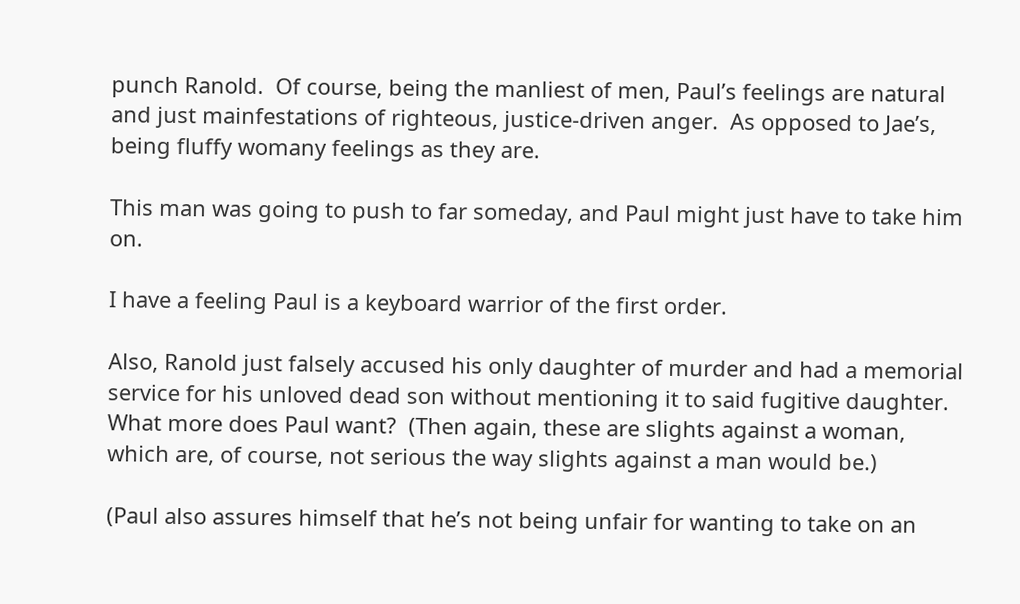punch Ranold.  Of course, being the manliest of men, Paul’s feelings are natural and just mainfestations of righteous, justice-driven anger.  As opposed to Jae’s, being fluffy womany feelings as they are.

This man was going to push to far someday, and Paul might just have to take him on.

I have a feeling Paul is a keyboard warrior of the first order.

Also, Ranold just falsely accused his only daughter of murder and had a memorial service for his unloved dead son without mentioning it to said fugitive daughter.  What more does Paul want?  (Then again, these are slights against a woman, which are, of course, not serious the way slights against a man would be.)

(Paul also assures himself that he’s not being unfair for wanting to take on an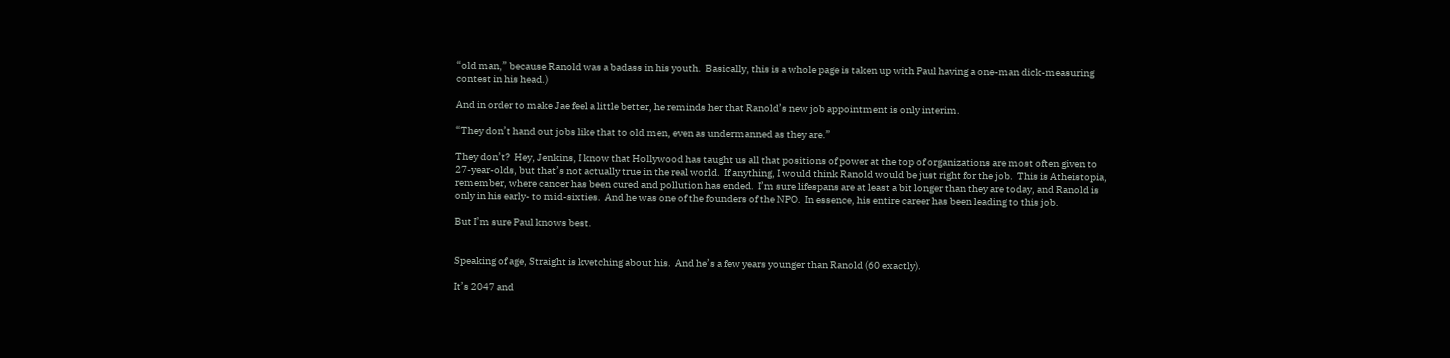“old man,” because Ranold was a badass in his youth.  Basically, this is a whole page is taken up with Paul having a one-man dick-measuring contest in his head.)

And in order to make Jae feel a little better, he reminds her that Ranold’s new job appointment is only interim.

“They don’t hand out jobs like that to old men, even as undermanned as they are.”

They don’t?  Hey, Jenkins, I know that Hollywood has taught us all that positions of power at the top of organizations are most often given to 27-year-olds, but that’s not actually true in the real world.  If anything, I would think Ranold would be just right for the job.  This is Atheistopia, remember, where cancer has been cured and pollution has ended.  I’m sure lifespans are at least a bit longer than they are today, and Ranold is only in his early- to mid-sixties.  And he was one of the founders of the NPO.  In essence, his entire career has been leading to this job.

But I’m sure Paul knows best.


Speaking of age, Straight is kvetching about his.  And he’s a few years younger than Ranold (60 exactly).

It’s 2047 and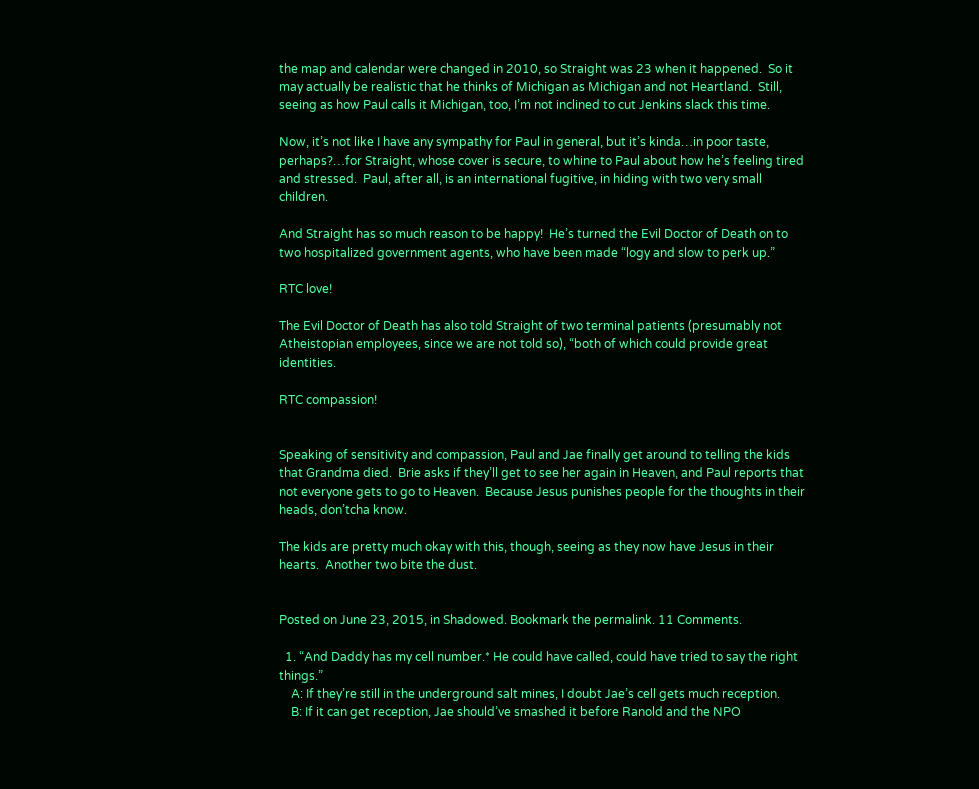the map and calendar were changed in 2010, so Straight was 23 when it happened.  So it may actually be realistic that he thinks of Michigan as Michigan and not Heartland.  Still, seeing as how Paul calls it Michigan, too, I’m not inclined to cut Jenkins slack this time.

Now, it’s not like I have any sympathy for Paul in general, but it’s kinda…in poor taste, perhaps?…for Straight, whose cover is secure, to whine to Paul about how he’s feeling tired and stressed.  Paul, after all, is an international fugitive, in hiding with two very small children.

And Straight has so much reason to be happy!  He’s turned the Evil Doctor of Death on to two hospitalized government agents, who have been made “logy and slow to perk up.”

RTC love!

The Evil Doctor of Death has also told Straight of two terminal patients (presumably not Atheistopian employees, since we are not told so), “both of which could provide great identities.

RTC compassion!


Speaking of sensitivity and compassion, Paul and Jae finally get around to telling the kids that Grandma died.  Brie asks if they’ll get to see her again in Heaven, and Paul reports that not everyone gets to go to Heaven.  Because Jesus punishes people for the thoughts in their heads, don’tcha know.

The kids are pretty much okay with this, though, seeing as they now have Jesus in their hearts.  Another two bite the dust.


Posted on June 23, 2015, in Shadowed. Bookmark the permalink. 11 Comments.

  1. “And Daddy has my cell number.* He could have called, could have tried to say the right things.”
    A: If they’re still in the underground salt mines, I doubt Jae’s cell gets much reception.
    B: If it can get reception, Jae should’ve smashed it before Ranold and the NPO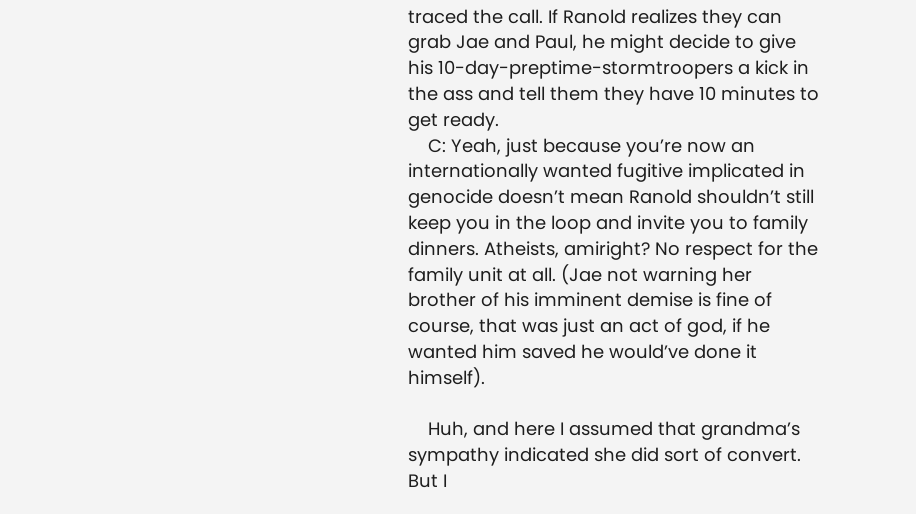traced the call. If Ranold realizes they can grab Jae and Paul, he might decide to give his 10-day-preptime-stormtroopers a kick in the ass and tell them they have 10 minutes to get ready.
    C: Yeah, just because you’re now an internationally wanted fugitive implicated in genocide doesn’t mean Ranold shouldn’t still keep you in the loop and invite you to family dinners. Atheists, amiright? No respect for the family unit at all. (Jae not warning her brother of his imminent demise is fine of course, that was just an act of god, if he wanted him saved he would’ve done it himself).

    Huh, and here I assumed that grandma’s sympathy indicated she did sort of convert. But I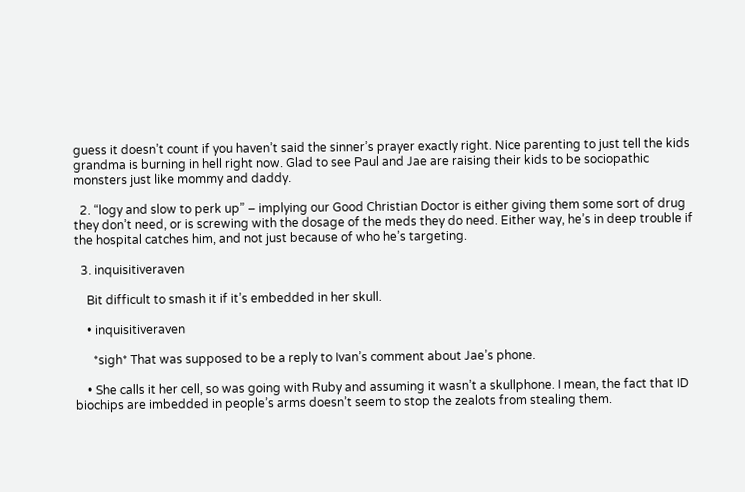guess it doesn’t count if you haven’t said the sinner’s prayer exactly right. Nice parenting to just tell the kids grandma is burning in hell right now. Glad to see Paul and Jae are raising their kids to be sociopathic monsters just like mommy and daddy.

  2. “logy and slow to perk up” – implying our Good Christian Doctor is either giving them some sort of drug they don’t need, or is screwing with the dosage of the meds they do need. Either way, he’s in deep trouble if the hospital catches him, and not just because of who he’s targeting.

  3. inquisitiveraven

    Bit difficult to smash it if it’s embedded in her skull.

    • inquisitiveraven

      *sigh* That was supposed to be a reply to Ivan’s comment about Jae’s phone.

    • She calls it her cell, so was going with Ruby and assuming it wasn’t a skullphone. I mean, the fact that ID biochips are imbedded in people’s arms doesn’t seem to stop the zealots from stealing them.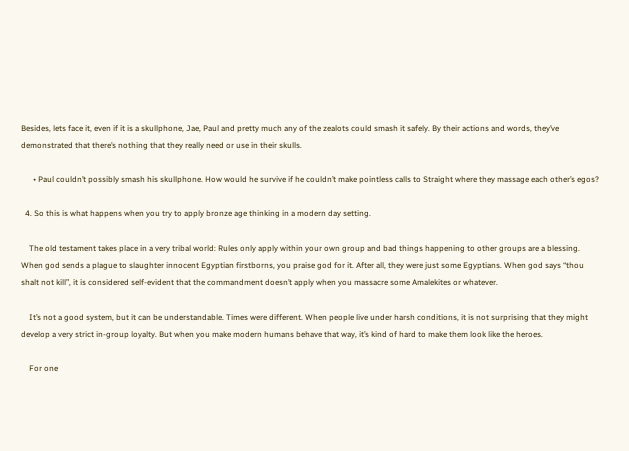Besides, lets face it, even if it is a skullphone, Jae, Paul and pretty much any of the zealots could smash it safely. By their actions and words, they’ve demonstrated that there’s nothing that they really need or use in their skulls.

      • Paul couldn’t possibly smash his skullphone. How would he survive if he couldn’t make pointless calls to Straight where they massage each other’s egos?

  4. So this is what happens when you try to apply bronze age thinking in a modern day setting.

    The old testament takes place in a very tribal world: Rules only apply within your own group and bad things happening to other groups are a blessing. When god sends a plague to slaughter innocent Egyptian firstborns, you praise god for it. After all, they were just some Egyptians. When god says “thou shalt not kill”, it is considered self-evident that the commandment doesn’t apply when you massacre some Amalekites or whatever.

    It’s not a good system, but it can be understandable. Times were different. When people live under harsh conditions, it is not surprising that they might develop a very strict in-group loyalty. But when you make modern humans behave that way, it’s kind of hard to make them look like the heroes.

    For one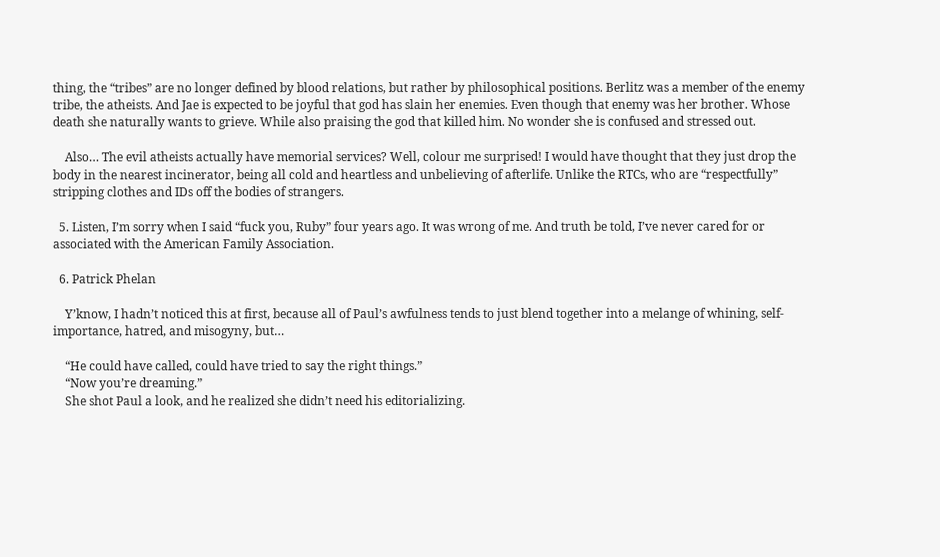thing, the “tribes” are no longer defined by blood relations, but rather by philosophical positions. Berlitz was a member of the enemy tribe, the atheists. And Jae is expected to be joyful that god has slain her enemies. Even though that enemy was her brother. Whose death she naturally wants to grieve. While also praising the god that killed him. No wonder she is confused and stressed out.

    Also… The evil atheists actually have memorial services? Well, colour me surprised! I would have thought that they just drop the body in the nearest incinerator, being all cold and heartless and unbelieving of afterlife. Unlike the RTCs, who are “respectfully” stripping clothes and IDs off the bodies of strangers.

  5. Listen, I’m sorry when I said “fuck you, Ruby” four years ago. It was wrong of me. And truth be told, I’ve never cared for or associated with the American Family Association.

  6. Patrick Phelan

    Y’know, I hadn’t noticed this at first, because all of Paul’s awfulness tends to just blend together into a melange of whining, self-importance, hatred, and misogyny, but…

    “He could have called, could have tried to say the right things.”
    “Now you’re dreaming.”
    She shot Paul a look, and he realized she didn’t need his editorializing.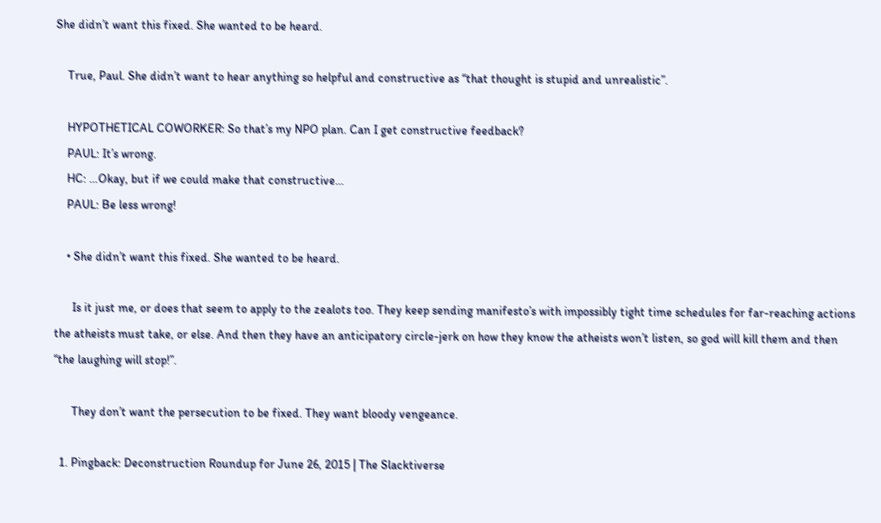She didn’t want this fixed. She wanted to be heard.

    True, Paul. She didn’t want to hear anything so helpful and constructive as “that thought is stupid and unrealistic”.

    HYPOTHETICAL COWORKER: So that’s my NPO plan. Can I get constructive feedback?
    PAUL: It’s wrong.
    HC: …Okay, but if we could make that constructive…
    PAUL: Be less wrong!

    • She didn’t want this fixed. She wanted to be heard.

      Is it just me, or does that seem to apply to the zealots too. They keep sending manifesto’s with impossibly tight time schedules for far-reaching actions the atheists must take, or else. And then they have an anticipatory circle-jerk on how they know the atheists won’t listen, so god will kill them and then “the laughing will stop!”.

      They don’t want the persecution to be fixed. They want bloody vengeance.

  1. Pingback: Deconstruction Roundup for June 26, 2015 | The Slacktiverse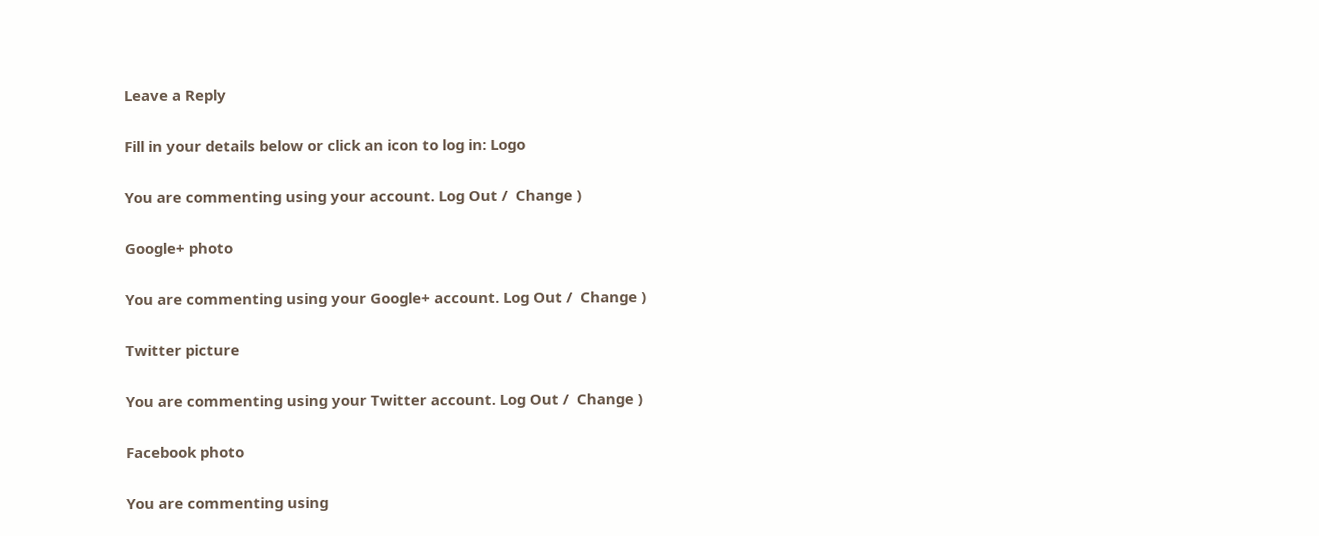Leave a Reply

Fill in your details below or click an icon to log in: Logo

You are commenting using your account. Log Out /  Change )

Google+ photo

You are commenting using your Google+ account. Log Out /  Change )

Twitter picture

You are commenting using your Twitter account. Log Out /  Change )

Facebook photo

You are commenting using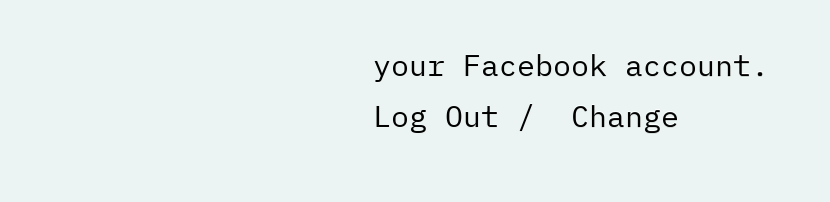your Facebook account. Log Out /  Change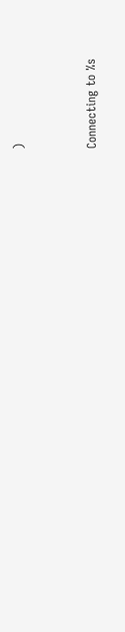)


Connecting to %s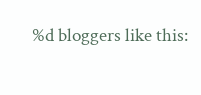%d bloggers like this: